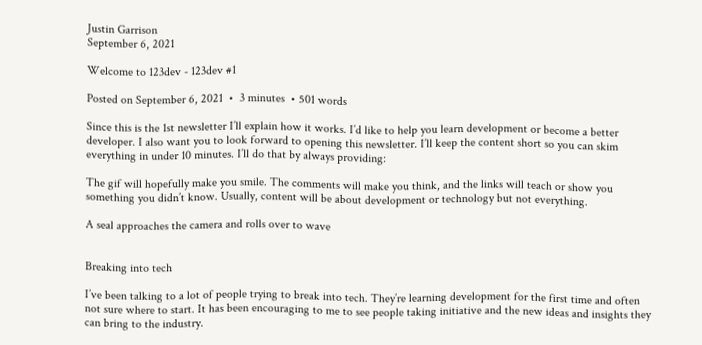Justin Garrison
September 6, 2021

Welcome to 123dev - 123dev #1

Posted on September 6, 2021  •  3 minutes  • 501 words

Since this is the 1st newsletter I’ll explain how it works. I’d like to help you learn development or become a better developer. I also want you to look forward to opening this newsletter. I’ll keep the content short so you can skim everything in under 10 minutes. I’ll do that by always providing:

The gif will hopefully make you smile. The comments will make you think, and the links will teach or show you something you didn’t know. Usually, content will be about development or technology but not everything.

A seal approaches the camera and rolls over to wave


Breaking into tech

I’ve been talking to a lot of people trying to break into tech. They’re learning development for the first time and often not sure where to start. It has been encouraging to me to see people taking initiative and the new ideas and insights they can bring to the industry.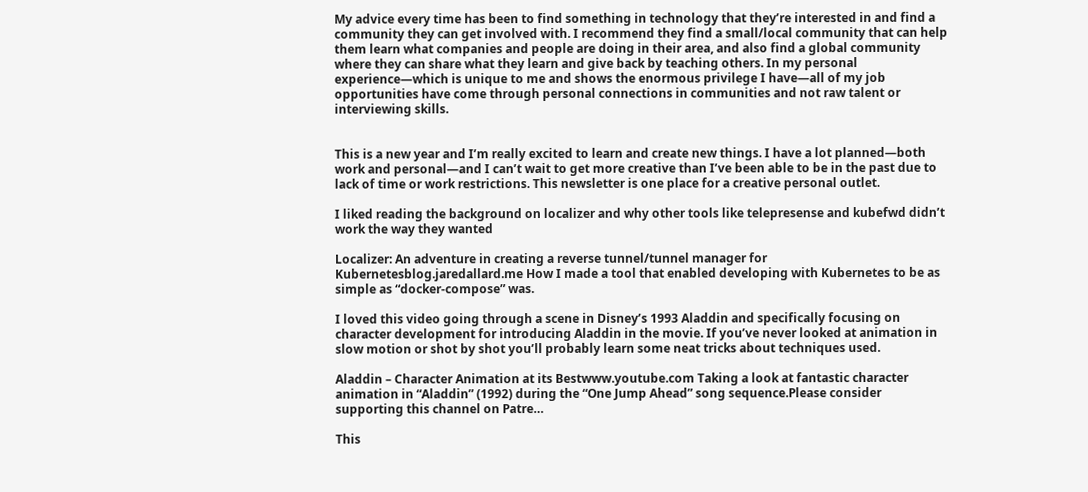My advice every time has been to find something in technology that they’re interested in and find a community they can get involved with. I recommend they find a small/local community that can help them learn what companies and people are doing in their area, and also find a global community where they can share what they learn and give back by teaching others. In my personal experience—which is unique to me and shows the enormous privilege I have—all of my job opportunities have come through personal connections in communities and not raw talent or interviewing skills.


This is a new year and I’m really excited to learn and create new things. I have a lot planned—both work and personal—and I can’t wait to get more creative than I’ve been able to be in the past due to lack of time or work restrictions. This newsletter is one place for a creative personal outlet.

I liked reading the background on localizer and why other tools like telepresense and kubefwd didn’t work the way they wanted

Localizer: An adventure in creating a reverse tunnel/tunnel manager for Kubernetesblog.jaredallard.me How I made a tool that enabled developing with Kubernetes to be as simple as “docker-compose” was.

I loved this video going through a scene in Disney’s 1993 Aladdin and specifically focusing on character development for introducing Aladdin in the movie. If you’ve never looked at animation in slow motion or shot by shot you’ll probably learn some neat tricks about techniques used.

Aladdin – Character Animation at its Bestwww.youtube.com Taking a look at fantastic character animation in “Aladdin” (1992) during the “One Jump Ahead” song sequence.Please consider supporting this channel on Patre…

This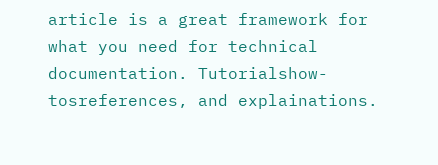article is a great framework for what you need for technical documentation. Tutorialshow-tosreferences, and explainations.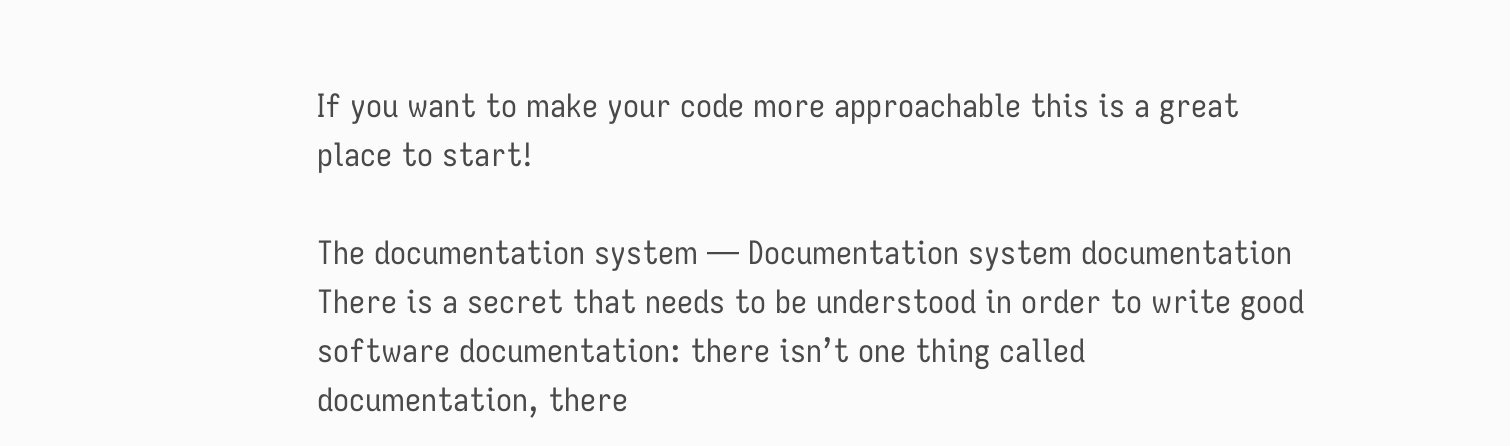If you want to make your code more approachable this is a great place to start!

The documentation system — Documentation system documentation There is a secret that needs to be understood in order to write good software documentation: there isn’t one thing called documentation, there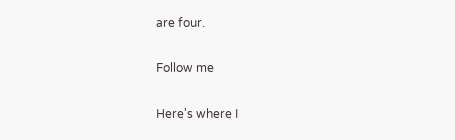are four.

Follow me

Here's where I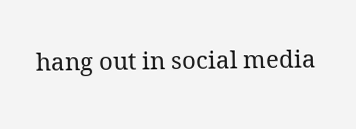hang out in social media